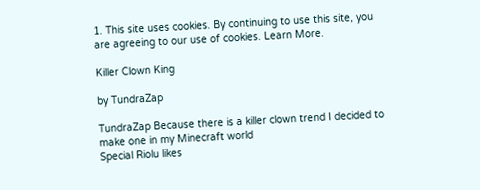1. This site uses cookies. By continuing to use this site, you are agreeing to our use of cookies. Learn More.

Killer Clown King

by TundraZap

TundraZap Because there is a killer clown trend I decided to make one in my Minecraft world
Special Riolu likes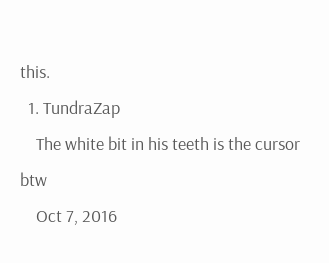this.
  1. TundraZap
    The white bit in his teeth is the cursor btw
    Oct 7, 2016